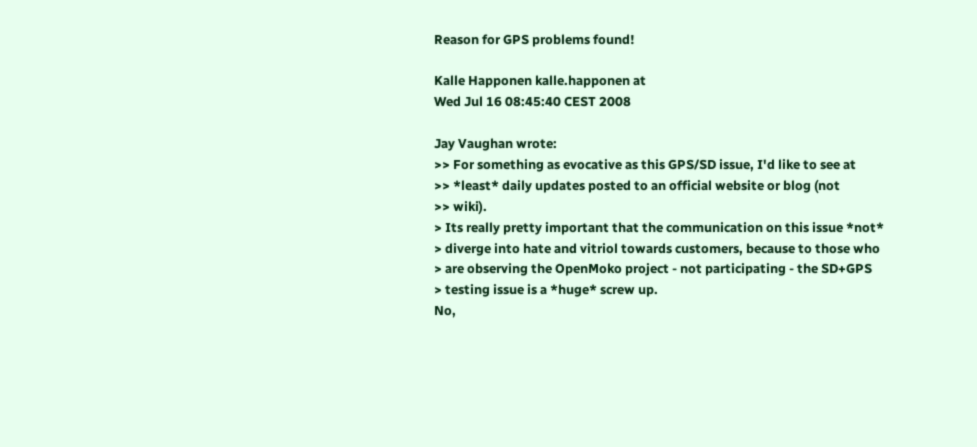Reason for GPS problems found!

Kalle Happonen kalle.happonen at
Wed Jul 16 08:45:40 CEST 2008

Jay Vaughan wrote:
>> For something as evocative as this GPS/SD issue, I'd like to see at
>> *least* daily updates posted to an official website or blog (not
>> wiki).
> Its really pretty important that the communication on this issue *not*
> diverge into hate and vitriol towards customers, because to those who
> are observing the OpenMoko project - not participating - the SD+GPS
> testing issue is a *huge* screw up.
No,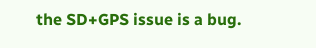the SD+GPS issue is a bug.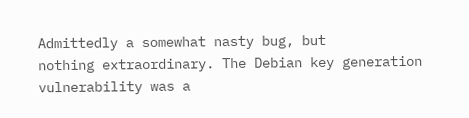Admittedly a somewhat nasty bug, but
nothing extraordinary. The Debian key generation vulnerability was a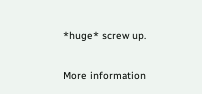*huge* screw up.

More information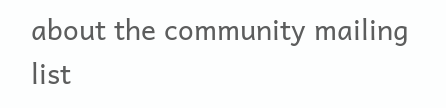about the community mailing list